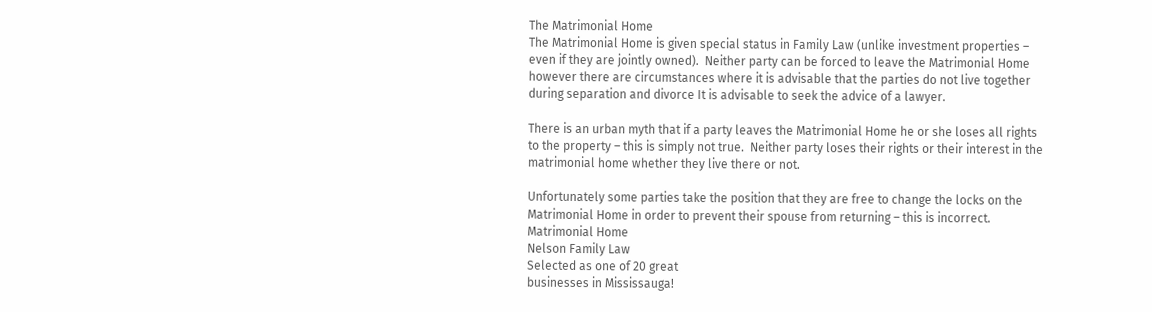The Matrimonial Home
The Matrimonial Home is given special status in Family Law (unlike investment properties –
even if they are jointly owned).  Neither party can be forced to leave the Matrimonial Home
however there are circumstances where it is advisable that the parties do not live together
during separation and divorce It is advisable to seek the advice of a lawyer.

There is an urban myth that if a party leaves the Matrimonial Home he or she loses all rights
to the property – this is simply not true.  Neither party loses their rights or their interest in the
matrimonial home whether they live there or not.

Unfortunately some parties take the position that they are free to change the locks on the
Matrimonial Home in order to prevent their spouse from returning – this is incorrect.
Matrimonial Home
Nelson Family Law
Selected as one of 20 great
businesses in Mississauga!